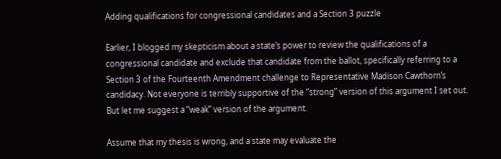Adding qualifications for congressional candidates and a Section 3 puzzle

Earlier, I blogged my skepticism about a state’s power to review the qualifications of a congressional candidate and exclude that candidate from the ballot, specifically referring to a Section 3 of the Fourteenth Amendment challenge to Representative Madison Cawthorn’s candidacy. Not everyone is terribly supportive of the “strong” version of this argument I set out. But let me suggest a “weak” version of the argument.

Assume that my thesis is wrong, and a state may evaluate the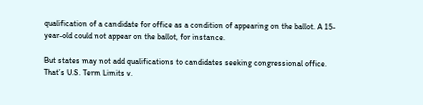qualification of a candidate for office as a condition of appearing on the ballot. A 15-year-old could not appear on the ballot, for instance.

But states may not add qualifications to candidates seeking congressional office. That’s U.S. Term Limits v.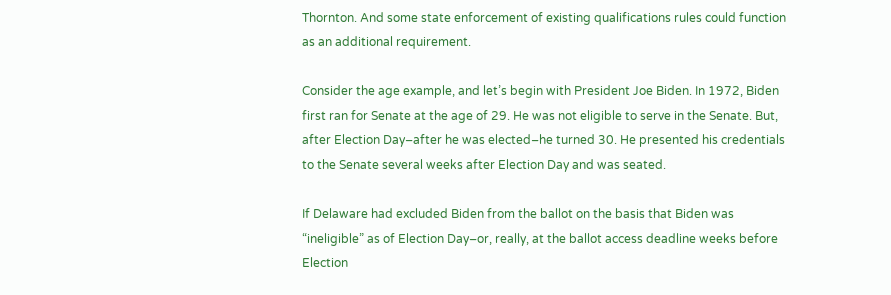Thornton. And some state enforcement of existing qualifications rules could function as an additional requirement.

Consider the age example, and let’s begin with President Joe Biden. In 1972, Biden first ran for Senate at the age of 29. He was not eligible to serve in the Senate. But, after Election Day–after he was elected–he turned 30. He presented his credentials to the Senate several weeks after Election Day and was seated.

If Delaware had excluded Biden from the ballot on the basis that Biden was “ineligible” as of Election Day–or, really, at the ballot access deadline weeks before Election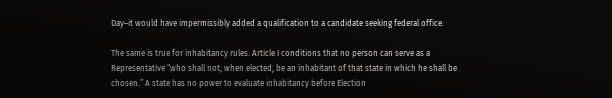Day–it would have impermissibly added a qualification to a candidate seeking federal office.

The same is true for inhabitancy rules. Article I conditions that no person can serve as a Representative “who shall not, when elected, be an inhabitant of that state in which he shall be chosen.” A state has no power to evaluate inhabitancy before Election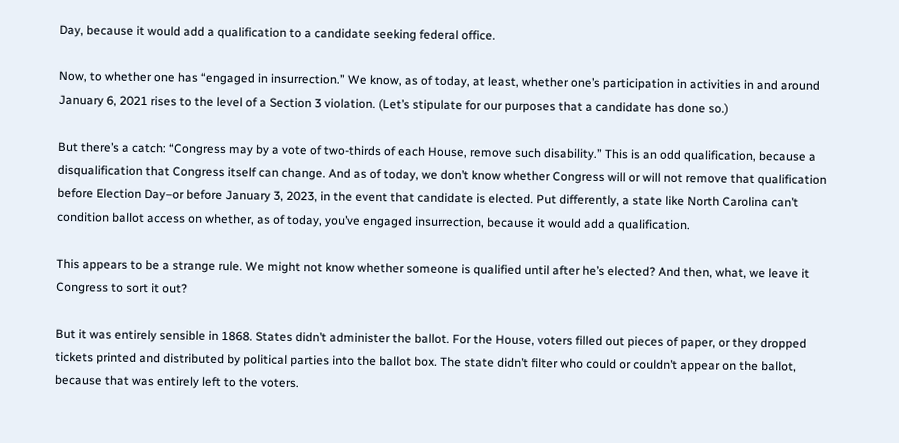Day, because it would add a qualification to a candidate seeking federal office.

Now, to whether one has “engaged in insurrection.” We know, as of today, at least, whether one’s participation in activities in and around January 6, 2021 rises to the level of a Section 3 violation. (Let’s stipulate for our purposes that a candidate has done so.)

But there’s a catch: “Congress may by a vote of two-thirds of each House, remove such disability.” This is an odd qualification, because a disqualification that Congress itself can change. And as of today, we don’t know whether Congress will or will not remove that qualification before Election Day–or before January 3, 2023, in the event that candidate is elected. Put differently, a state like North Carolina can’t condition ballot access on whether, as of today, you’ve engaged insurrection, because it would add a qualification.

This appears to be a strange rule. We might not know whether someone is qualified until after he’s elected? And then, what, we leave it Congress to sort it out?

But it was entirely sensible in 1868. States didn’t administer the ballot. For the House, voters filled out pieces of paper, or they dropped tickets printed and distributed by political parties into the ballot box. The state didn’t filter who could or couldn’t appear on the ballot, because that was entirely left to the voters.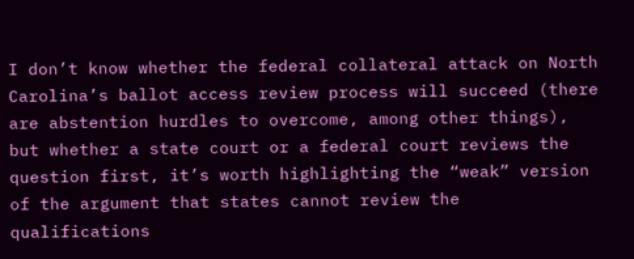I don’t know whether the federal collateral attack on North Carolina’s ballot access review process will succeed (there are abstention hurdles to overcome, among other things), but whether a state court or a federal court reviews the question first, it’s worth highlighting the “weak” version of the argument that states cannot review the qualifications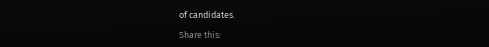of candidates.

Share this: